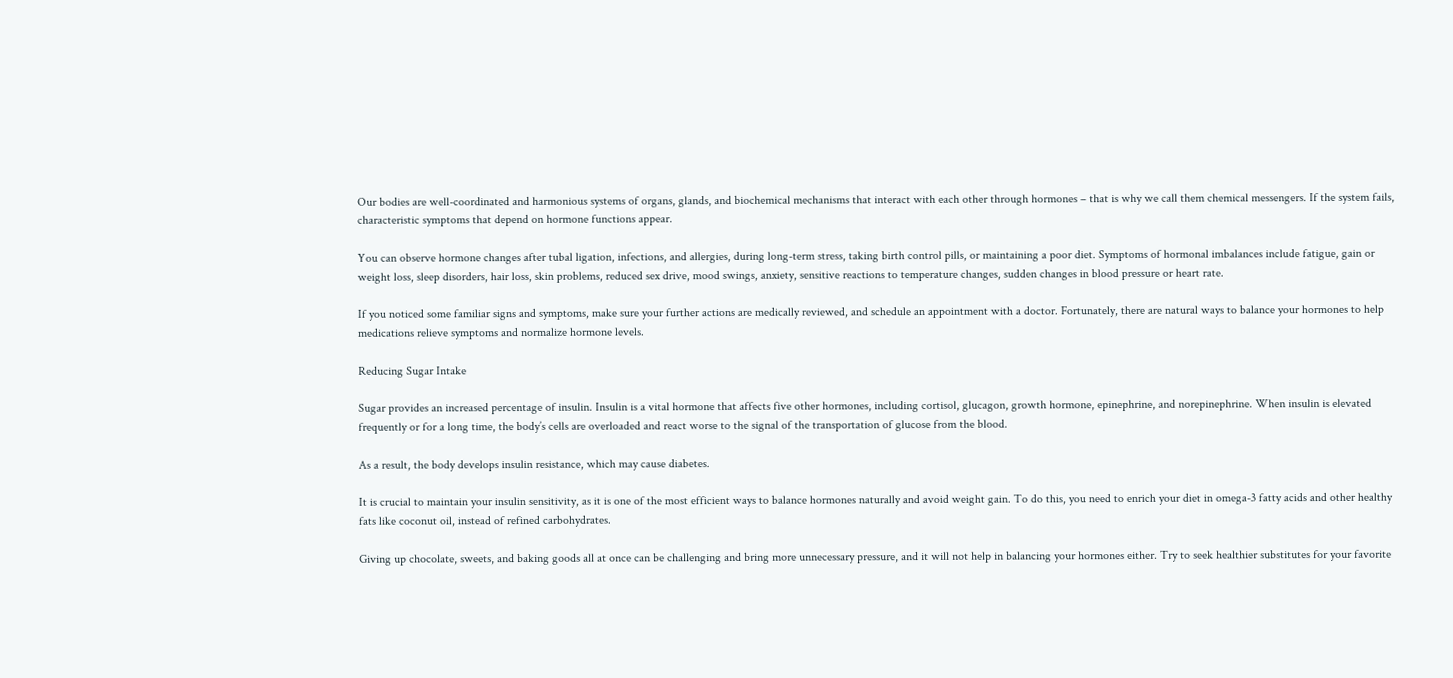Our bodies are well-coordinated and harmonious systems of organs, glands, and biochemical mechanisms that interact with each other through hormones – that is why we call them chemical messengers. If the system fails, characteristic symptoms that depend on hormone functions appear.

You can observe hormone changes after tubal ligation, infections, and allergies, during long-term stress, taking birth control pills, or maintaining a poor diet. Symptoms of hormonal imbalances include fatigue, gain or weight loss, sleep disorders, hair loss, skin problems, reduced sex drive, mood swings, anxiety, sensitive reactions to temperature changes, sudden changes in blood pressure or heart rate.

If you noticed some familiar signs and symptoms, make sure your further actions are medically reviewed, and schedule an appointment with a doctor. Fortunately, there are natural ways to balance your hormones to help medications relieve symptoms and normalize hormone levels.

Reducing Sugar Intake

Sugar provides an increased percentage of insulin. Insulin is a vital hormone that affects five other hormones, including cortisol, glucagon, growth hormone, epinephrine, and norepinephrine. When insulin is elevated frequently or for a long time, the body’s cells are overloaded and react worse to the signal of the transportation of glucose from the blood.

As a result, the body develops insulin resistance, which may cause diabetes.

It is crucial to maintain your insulin sensitivity, as it is one of the most efficient ways to balance hormones naturally and avoid weight gain. To do this, you need to enrich your diet in omega-3 fatty acids and other healthy fats like coconut oil, instead of refined carbohydrates.

Giving up chocolate, sweets, and baking goods all at once can be challenging and bring more unnecessary pressure, and it will not help in balancing your hormones either. Try to seek healthier substitutes for your favorite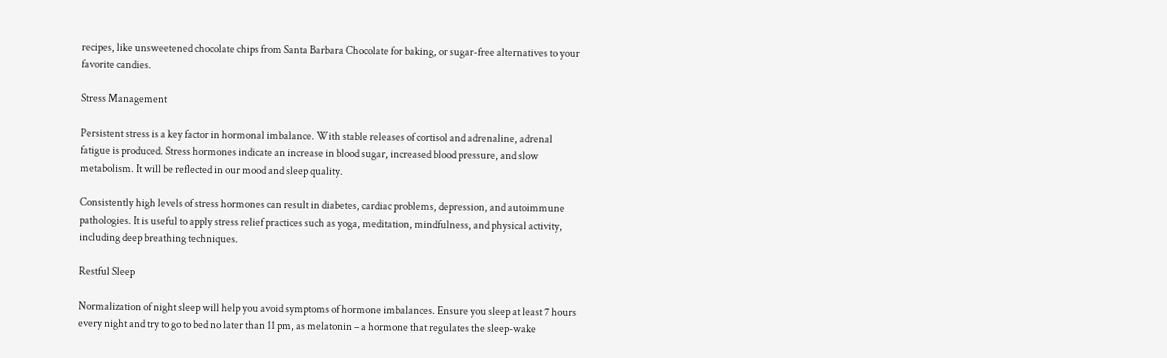recipes, like unsweetened chocolate chips from Santa Barbara Chocolate for baking, or sugar-free alternatives to your favorite candies.

Stress Management

Persistent stress is a key factor in hormonal imbalance. With stable releases of cortisol and adrenaline, adrenal fatigue is produced. Stress hormones indicate an increase in blood sugar, increased blood pressure, and slow metabolism. It will be reflected in our mood and sleep quality.

Consistently high levels of stress hormones can result in diabetes, cardiac problems, depression, and autoimmune pathologies. It is useful to apply stress relief practices such as yoga, meditation, mindfulness, and physical activity, including deep breathing techniques.

Restful Sleep

Normalization of night sleep will help you avoid symptoms of hormone imbalances. Ensure you sleep at least 7 hours every night and try to go to bed no later than 11 pm, as melatonin – a hormone that regulates the sleep-wake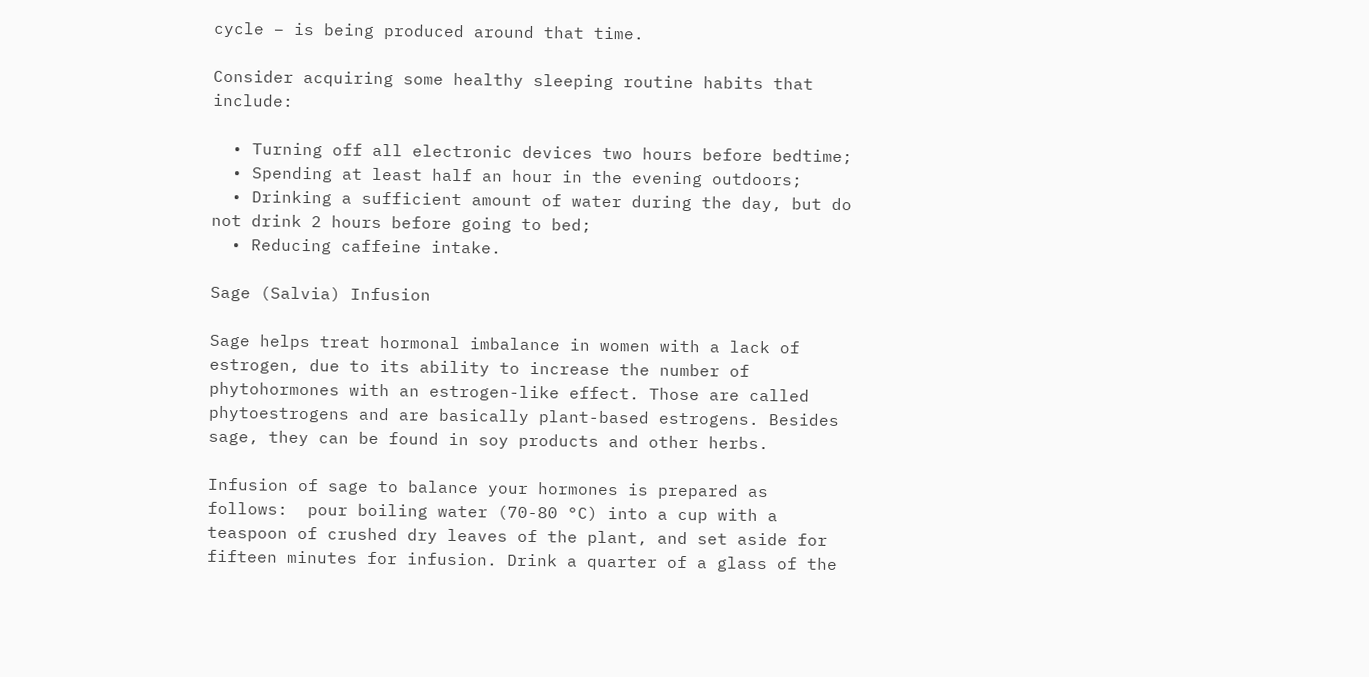cycle – is being produced around that time.

Consider acquiring some healthy sleeping routine habits that include:

  • Turning off all electronic devices two hours before bedtime;
  • Spending at least half an hour in the evening outdoors;
  • Drinking a sufficient amount of water during the day, but do not drink 2 hours before going to bed;
  • Reducing caffeine intake.

Sage (Salvia) Infusion

Sage helps treat hormonal imbalance in women with a lack of estrogen, due to its ability to increase the number of phytohormones with an estrogen-like effect. Those are called phytoestrogens and are basically plant-based estrogens. Besides sage, they can be found in soy products and other herbs.

Infusion of sage to balance your hormones is prepared as follows:  pour boiling water (70-80 °C) into a cup with a teaspoon of crushed dry leaves of the plant, and set aside for fifteen minutes for infusion. Drink a quarter of a glass of the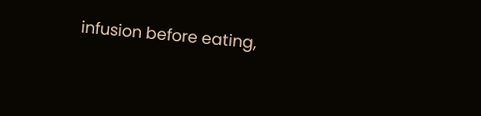infusion before eating,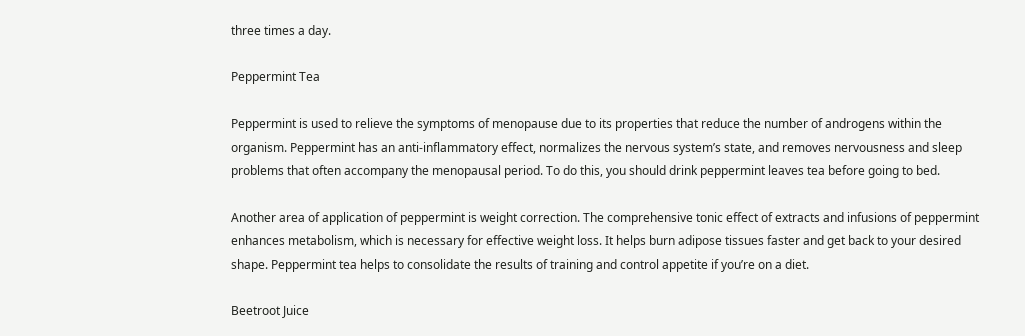three times a day.

Peppermint Tea

Peppermint is used to relieve the symptoms of menopause due to its properties that reduce the number of androgens within the organism. Peppermint has an anti-inflammatory effect, normalizes the nervous system’s state, and removes nervousness and sleep problems that often accompany the menopausal period. To do this, you should drink peppermint leaves tea before going to bed.

Another area of application of peppermint is weight correction. The comprehensive tonic effect of extracts and infusions of peppermint enhances metabolism, which is necessary for effective weight loss. It helps burn adipose tissues faster and get back to your desired shape. Peppermint tea helps to consolidate the results of training and control appetite if you’re on a diet.

Beetroot Juice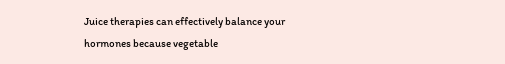Juice therapies can effectively balance your hormones because vegetable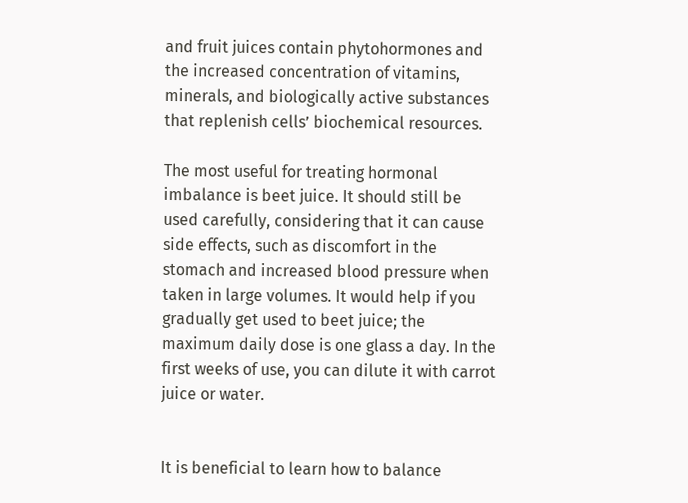and fruit juices contain phytohormones and the increased concentration of vitamins, minerals, and biologically active substances that replenish cells’ biochemical resources.

The most useful for treating hormonal imbalance is beet juice. It should still be used carefully, considering that it can cause side effects, such as discomfort in the stomach and increased blood pressure when taken in large volumes. It would help if you gradually get used to beet juice; the maximum daily dose is one glass a day. In the first weeks of use, you can dilute it with carrot juice or water.


It is beneficial to learn how to balance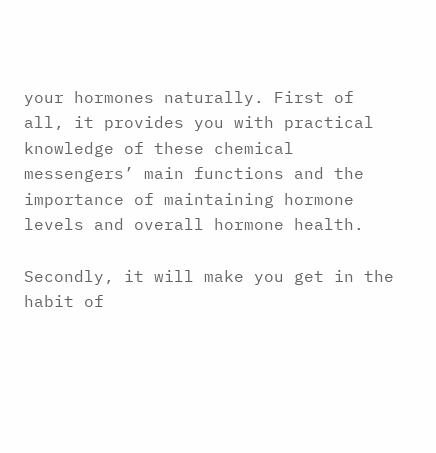your hormones naturally. First of all, it provides you with practical knowledge of these chemical messengers’ main functions and the importance of maintaining hormone levels and overall hormone health.

Secondly, it will make you get in the habit of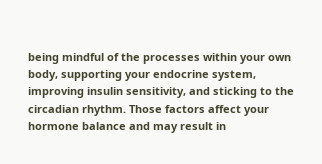being mindful of the processes within your own body, supporting your endocrine system, improving insulin sensitivity, and sticking to the circadian rhythm. Those factors affect your hormone balance and may result in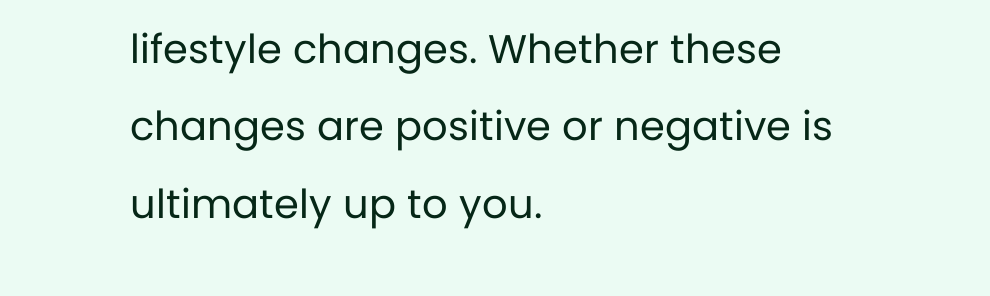lifestyle changes. Whether these changes are positive or negative is ultimately up to you.